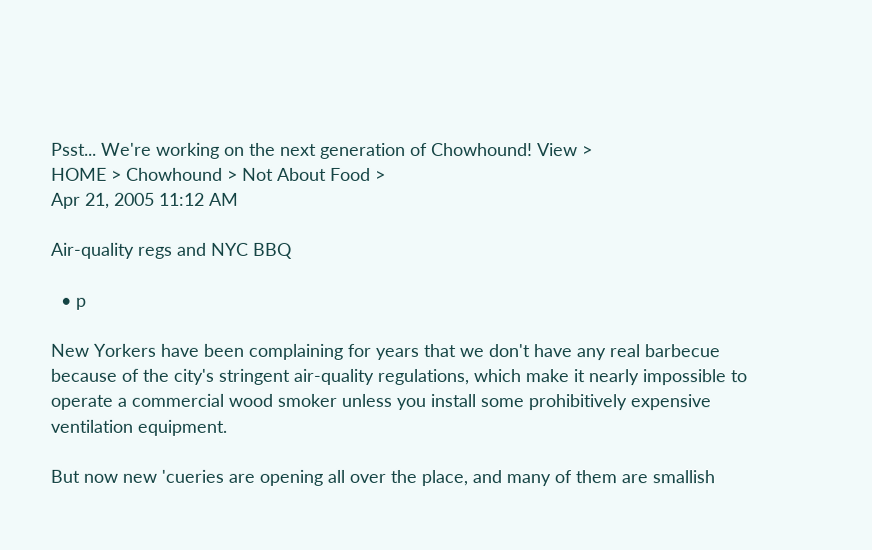Psst... We're working on the next generation of Chowhound! View >
HOME > Chowhound > Not About Food >
Apr 21, 2005 11:12 AM

Air-quality regs and NYC BBQ

  • p

New Yorkers have been complaining for years that we don't have any real barbecue because of the city's stringent air-quality regulations, which make it nearly impossible to operate a commercial wood smoker unless you install some prohibitively expensive ventilation equipment.

But now new 'cueries are opening all over the place, and many of them are smallish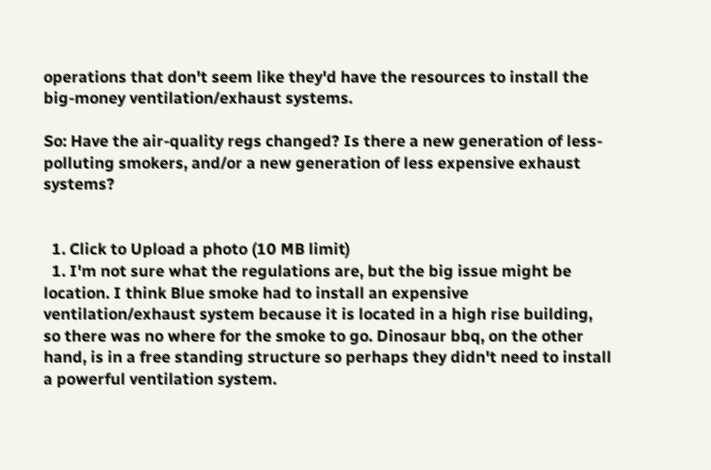operations that don't seem like they'd have the resources to install the big-money ventilation/exhaust systems.

So: Have the air-quality regs changed? Is there a new generation of less-polluting smokers, and/or a new generation of less expensive exhaust systems?


  1. Click to Upload a photo (10 MB limit)
  1. I'm not sure what the regulations are, but the big issue might be location. I think Blue smoke had to install an expensive ventilation/exhaust system because it is located in a high rise building, so there was no where for the smoke to go. Dinosaur bbq, on the other hand, is in a free standing structure so perhaps they didn't need to install a powerful ventilation system.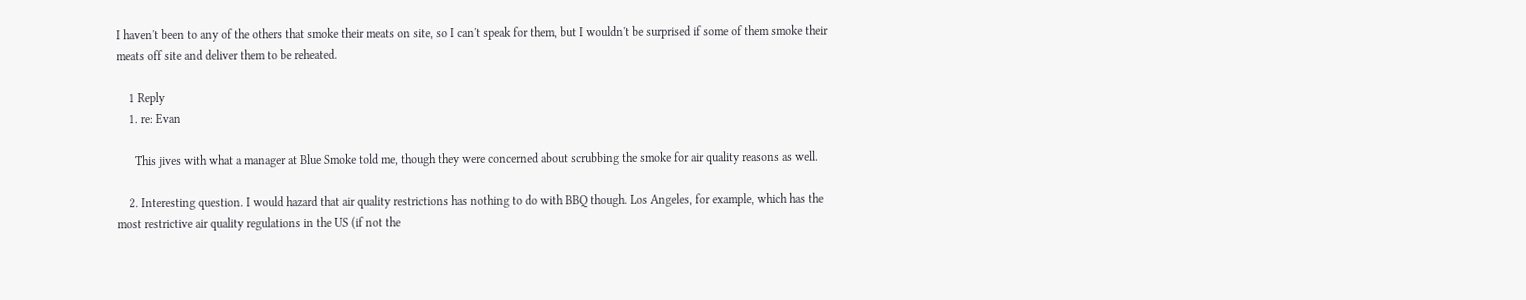I haven't been to any of the others that smoke their meats on site, so I can't speak for them, but I wouldn't be surprised if some of them smoke their meats off site and deliver them to be reheated.

    1 Reply
    1. re: Evan

      This jives with what a manager at Blue Smoke told me, though they were concerned about scrubbing the smoke for air quality reasons as well.

    2. Interesting question. I would hazard that air quality restrictions has nothing to do with BBQ though. Los Angeles, for example, which has the most restrictive air quality regulations in the US (if not the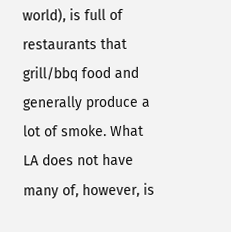world), is full of restaurants that grill/bbq food and generally produce a lot of smoke. What LA does not have many of, however, is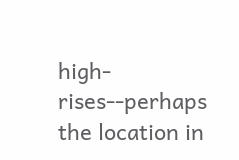high-rises--perhaps the location in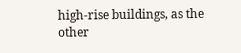high-rise buildings, as the other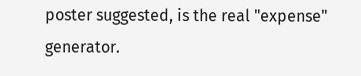poster suggested, is the real "expense" generator.